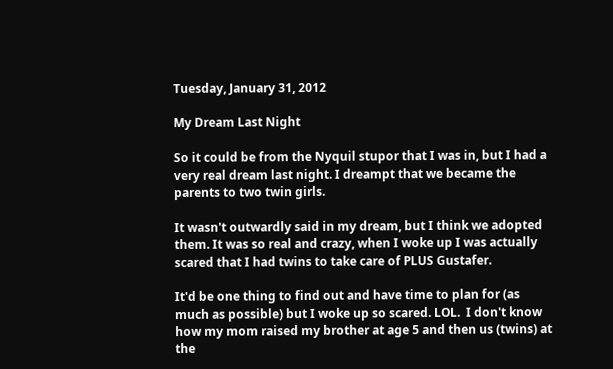Tuesday, January 31, 2012

My Dream Last Night

So it could be from the Nyquil stupor that I was in, but I had a very real dream last night. I dreampt that we became the parents to two twin girls.

It wasn't outwardly said in my dream, but I think we adopted them. It was so real and crazy, when I woke up I was actually scared that I had twins to take care of PLUS Gustafer.

It'd be one thing to find out and have time to plan for (as much as possible) but I woke up so scared. LOL.  I don't know how my mom raised my brother at age 5 and then us (twins) at the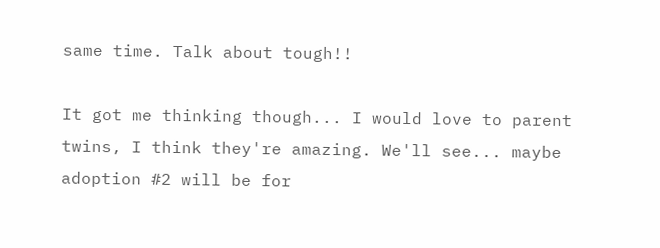same time. Talk about tough!!

It got me thinking though... I would love to parent twins, I think they're amazing. We'll see... maybe adoption #2 will be for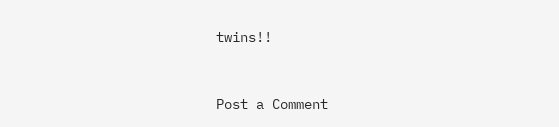twins!!


Post a Comment